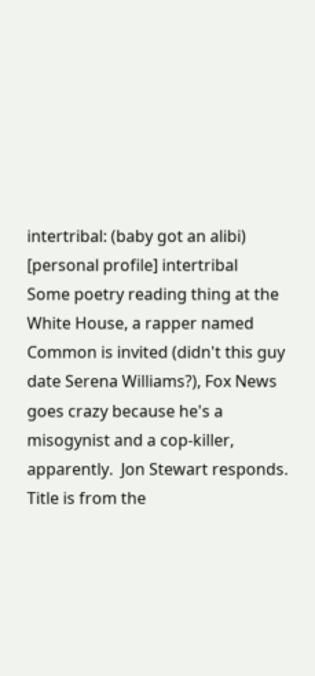intertribal: (baby got an alibi)
[personal profile] intertribal
Some poetry reading thing at the White House, a rapper named Common is invited (didn't this guy date Serena Williams?), Fox News goes crazy because he's a misogynist and a cop-killer, apparently.  Jon Stewart responds.  Title is from the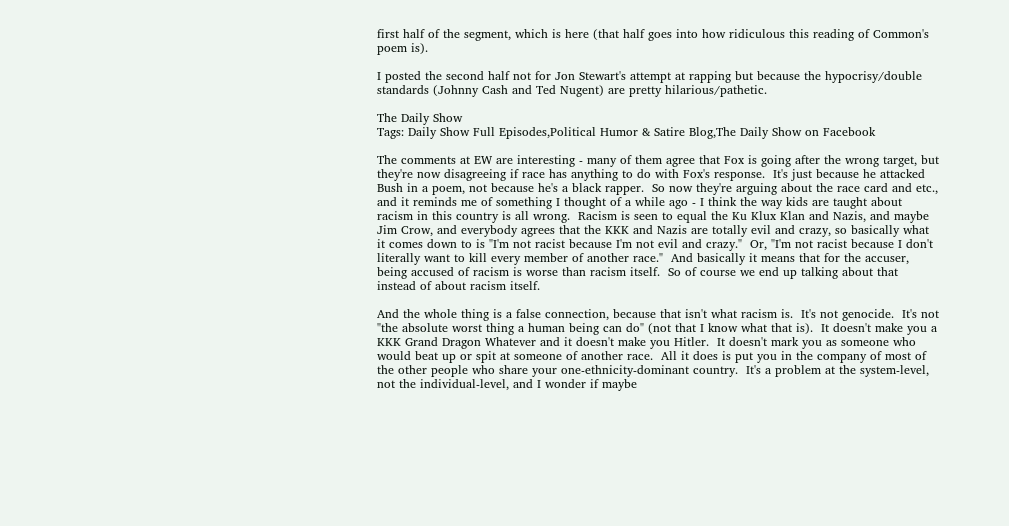first half of the segment, which is here (that half goes into how ridiculous this reading of Common's poem is).

I posted the second half not for Jon Stewart's attempt at rapping but because the hypocrisy/double standards (Johnny Cash and Ted Nugent) are pretty hilarious/pathetic.

The Daily Show
Tags: Daily Show Full Episodes,Political Humor & Satire Blog,The Daily Show on Facebook

The comments at EW are interesting - many of them agree that Fox is going after the wrong target, but they're now disagreeing if race has anything to do with Fox's response.  It's just because he attacked Bush in a poem, not because he's a black rapper.  So now they're arguing about the race card and etc., and it reminds me of something I thought of a while ago - I think the way kids are taught about racism in this country is all wrong.  Racism is seen to equal the Ku Klux Klan and Nazis, and maybe Jim Crow, and everybody agrees that the KKK and Nazis are totally evil and crazy, so basically what it comes down to is "I'm not racist because I'm not evil and crazy."  Or, "I'm not racist because I don't literally want to kill every member of another race."  And basically it means that for the accuser, being accused of racism is worse than racism itself.  So of course we end up talking about that instead of about racism itself.

And the whole thing is a false connection, because that isn't what racism is.  It's not genocide.  It's not "the absolute worst thing a human being can do" (not that I know what that is).  It doesn't make you a KKK Grand Dragon Whatever and it doesn't make you Hitler.  It doesn't mark you as someone who would beat up or spit at someone of another race.  All it does is put you in the company of most of the other people who share your one-ethnicity-dominant country.  It's a problem at the system-level, not the individual-level, and I wonder if maybe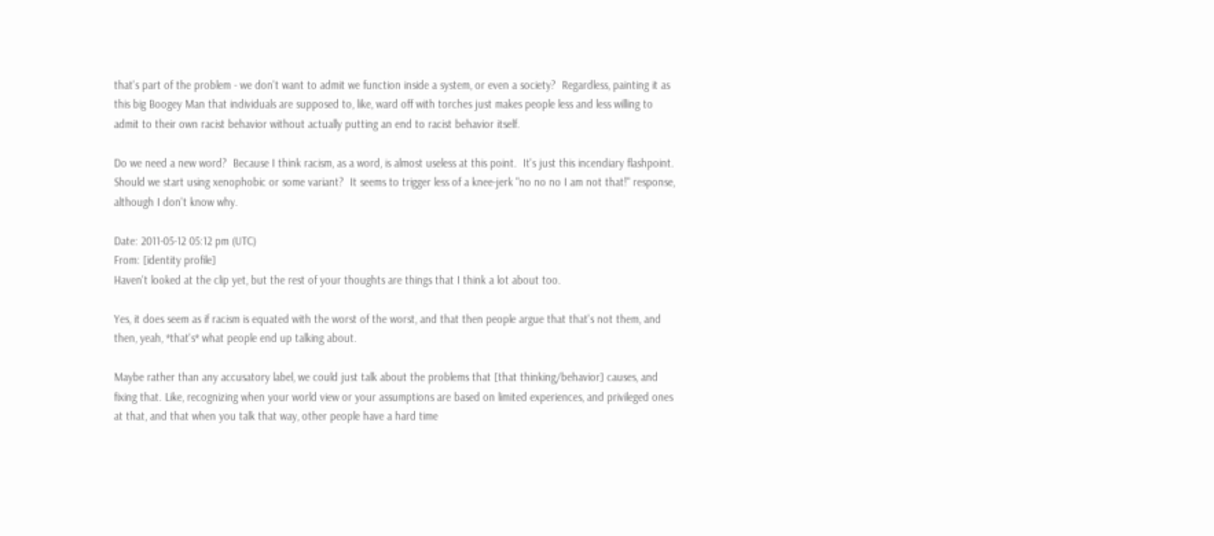that's part of the problem - we don't want to admit we function inside a system, or even a society?  Regardless, painting it as this big Boogey Man that individuals are supposed to, like, ward off with torches just makes people less and less willing to admit to their own racist behavior without actually putting an end to racist behavior itself.

Do we need a new word?  Because I think racism, as a word, is almost useless at this point.  It's just this incendiary flashpoint.  Should we start using xenophobic or some variant?  It seems to trigger less of a knee-jerk "no no no I am not that!" response, although I don't know why.

Date: 2011-05-12 05:12 pm (UTC)
From: [identity profile]
Haven't looked at the clip yet, but the rest of your thoughts are things that I think a lot about too.

Yes, it does seem as if racism is equated with the worst of the worst, and that then people argue that that's not them, and then, yeah, *that's* what people end up talking about.

Maybe rather than any accusatory label, we could just talk about the problems that [that thinking/behavior] causes, and fixing that. Like, recognizing when your world view or your assumptions are based on limited experiences, and privileged ones at that, and that when you talk that way, other people have a hard time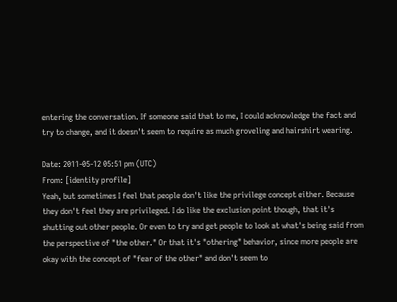entering the conversation. If someone said that to me, I could acknowledge the fact and try to change, and it doesn't seem to require as much groveling and hairshirt wearing.

Date: 2011-05-12 05:51 pm (UTC)
From: [identity profile]
Yeah, but sometimes I feel that people don't like the privilege concept either. Because they don't feel they are privileged. I do like the exclusion point though, that it's shutting out other people. Or even to try and get people to look at what's being said from the perspective of "the other." Or that it's "othering" behavior, since more people are okay with the concept of "fear of the other" and don't seem to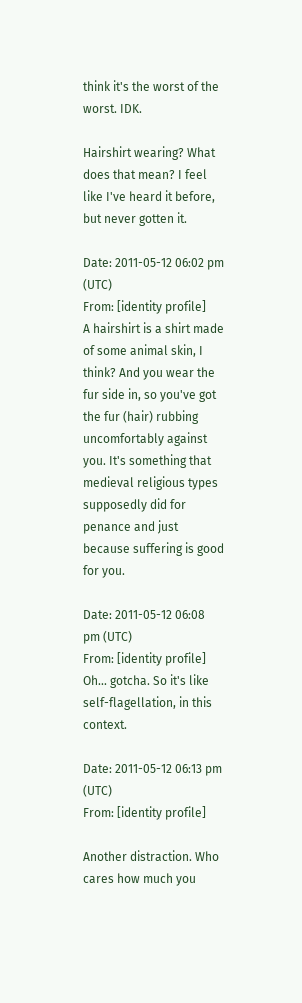think it's the worst of the worst. IDK.

Hairshirt wearing? What does that mean? I feel like I've heard it before, but never gotten it.

Date: 2011-05-12 06:02 pm (UTC)
From: [identity profile]
A hairshirt is a shirt made of some animal skin, I think? And you wear the fur side in, so you've got the fur (hair) rubbing uncomfortably against you. It's something that medieval religious types supposedly did for penance and just because suffering is good for you.

Date: 2011-05-12 06:08 pm (UTC)
From: [identity profile]
Oh... gotcha. So it's like self-flagellation, in this context.

Date: 2011-05-12 06:13 pm (UTC)
From: [identity profile]

Another distraction. Who cares how much you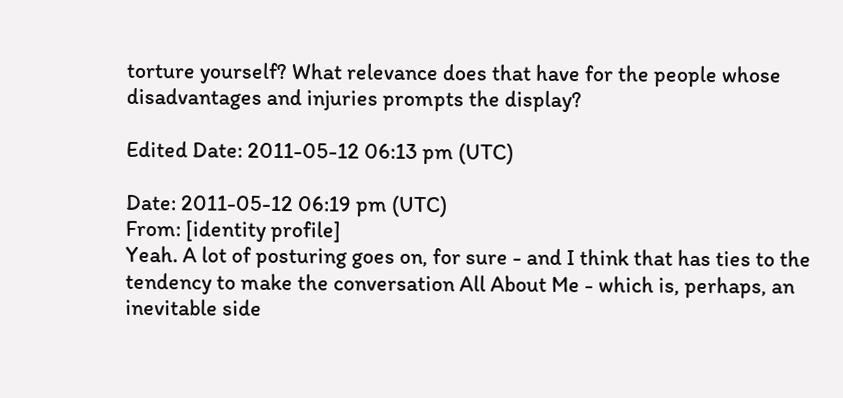torture yourself? What relevance does that have for the people whose disadvantages and injuries prompts the display?

Edited Date: 2011-05-12 06:13 pm (UTC)

Date: 2011-05-12 06:19 pm (UTC)
From: [identity profile]
Yeah. A lot of posturing goes on, for sure - and I think that has ties to the tendency to make the conversation All About Me - which is, perhaps, an inevitable side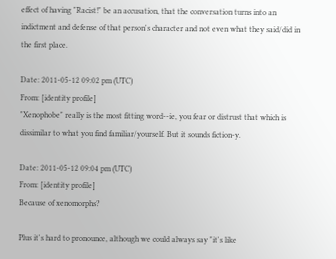effect of having "Racist!" be an accusation, that the conversation turns into an indictment and defense of that person's character and not even what they said/did in the first place.

Date: 2011-05-12 09:02 pm (UTC)
From: [identity profile]
"Xenophobe" really is the most fitting word--ie, you fear or distrust that which is dissimilar to what you find familiar/yourself. But it sounds fiction-y.

Date: 2011-05-12 09:04 pm (UTC)
From: [identity profile]
Because of xenomorphs?

Plus it's hard to pronounce, although we could always say "it's like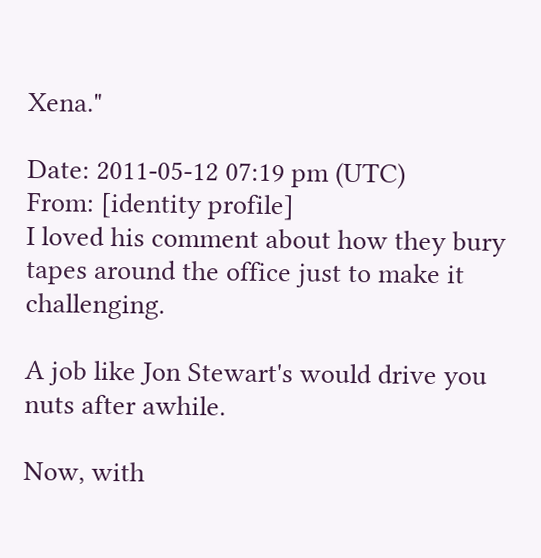Xena."

Date: 2011-05-12 07:19 pm (UTC)
From: [identity profile]
I loved his comment about how they bury tapes around the office just to make it challenging.

A job like Jon Stewart's would drive you nuts after awhile.

Now, with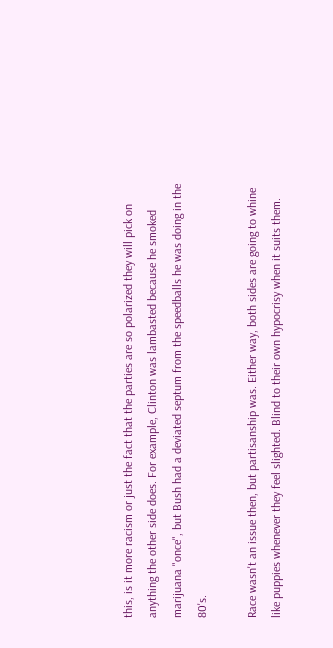this, is it more racism or just the fact that the parties are so polarized they will pick on anything the other side does. For example, Clinton was lambasted because he smoked marijuana "once", but Bush had a deviated septum from the speedballs he was doing in the 80's.

Race wasn't an issue then, but partisanship was. Either way, both sides are going to whine like puppies whenever they feel slighted. Blind to their own hypocrisy when it suits them.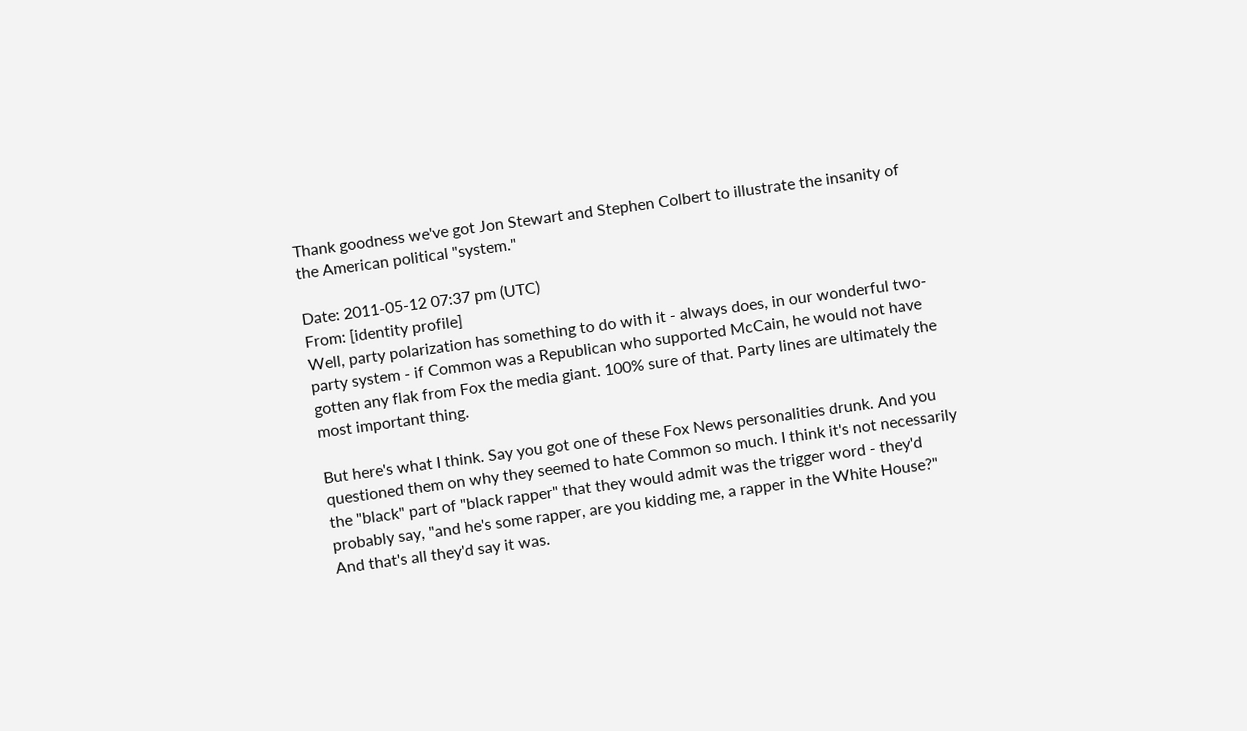Thank goodness we've got Jon Stewart and Stephen Colbert to illustrate the insanity of the American political "system."

Date: 2011-05-12 07:37 pm (UTC)
From: [identity profile]
Well, party polarization has something to do with it - always does, in our wonderful two-party system - if Common was a Republican who supported McCain, he would not have gotten any flak from Fox the media giant. 100% sure of that. Party lines are ultimately the most important thing.

But here's what I think. Say you got one of these Fox News personalities drunk. And you questioned them on why they seemed to hate Common so much. I think it's not necessarily the "black" part of "black rapper" that they would admit was the trigger word - they'd probably say, "and he's some rapper, are you kidding me, a rapper in the White House?" And that's all they'd say it was.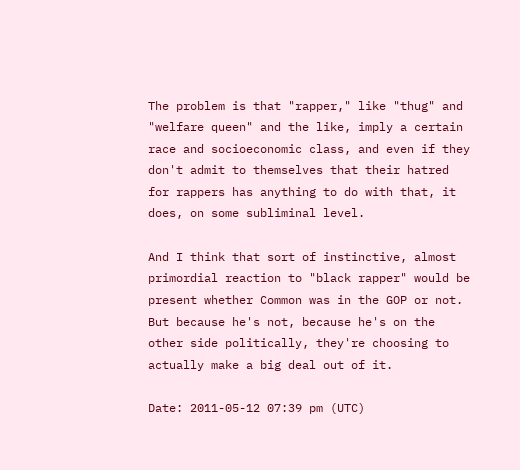The problem is that "rapper," like "thug" and "welfare queen" and the like, imply a certain race and socioeconomic class, and even if they don't admit to themselves that their hatred for rappers has anything to do with that, it does, on some subliminal level.

And I think that sort of instinctive, almost primordial reaction to "black rapper" would be present whether Common was in the GOP or not. But because he's not, because he's on the other side politically, they're choosing to actually make a big deal out of it.

Date: 2011-05-12 07:39 pm (UTC)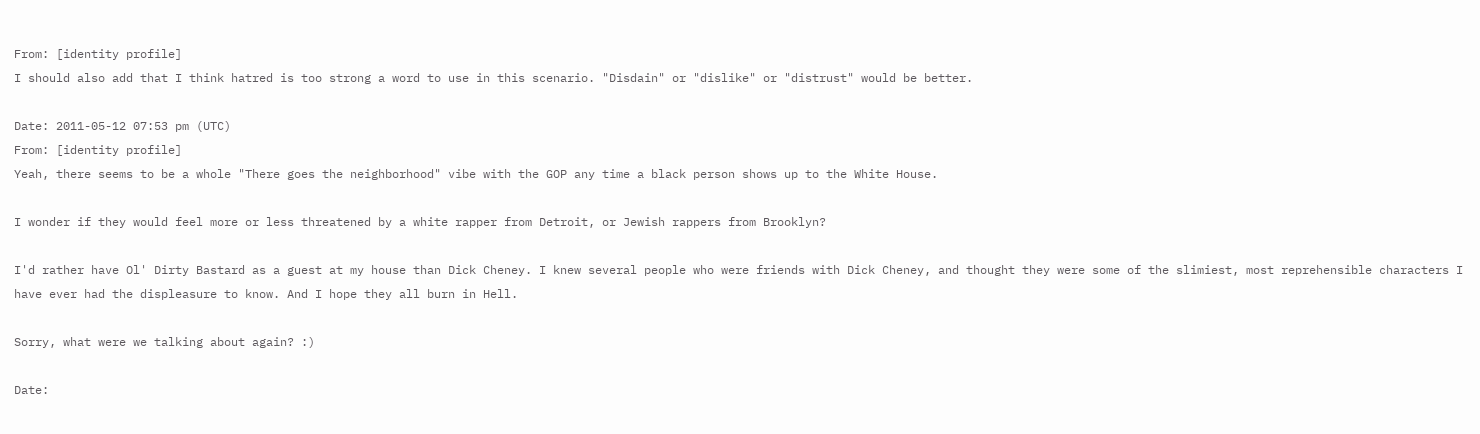From: [identity profile]
I should also add that I think hatred is too strong a word to use in this scenario. "Disdain" or "dislike" or "distrust" would be better.

Date: 2011-05-12 07:53 pm (UTC)
From: [identity profile]
Yeah, there seems to be a whole "There goes the neighborhood" vibe with the GOP any time a black person shows up to the White House.

I wonder if they would feel more or less threatened by a white rapper from Detroit, or Jewish rappers from Brooklyn?

I'd rather have Ol' Dirty Bastard as a guest at my house than Dick Cheney. I knew several people who were friends with Dick Cheney, and thought they were some of the slimiest, most reprehensible characters I have ever had the displeasure to know. And I hope they all burn in Hell.

Sorry, what were we talking about again? :)

Date: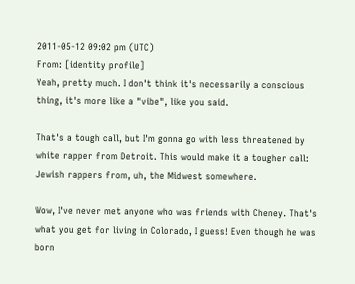2011-05-12 09:02 pm (UTC)
From: [identity profile]
Yeah, pretty much. I don't think it's necessarily a conscious thing, it's more like a "vibe", like you said.

That's a tough call, but I'm gonna go with less threatened by white rapper from Detroit. This would make it a tougher call: Jewish rappers from, uh, the Midwest somewhere.

Wow, I've never met anyone who was friends with Cheney. That's what you get for living in Colorado, I guess! Even though he was born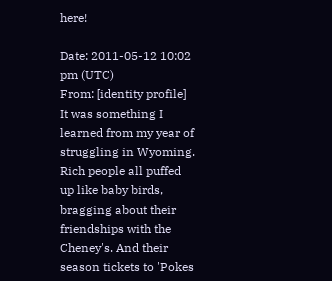here!

Date: 2011-05-12 10:02 pm (UTC)
From: [identity profile]
It was something I learned from my year of struggling in Wyoming. Rich people all puffed up like baby birds, bragging about their friendships with the Cheney's. And their season tickets to 'Pokes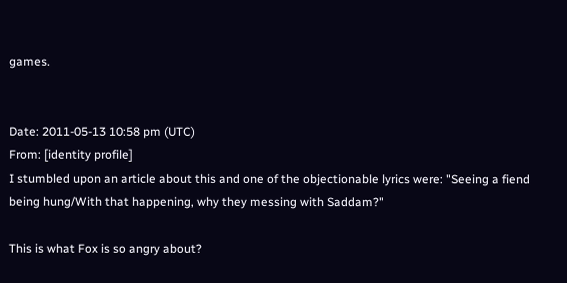games.


Date: 2011-05-13 10:58 pm (UTC)
From: [identity profile]
I stumbled upon an article about this and one of the objectionable lyrics were: "Seeing a fiend being hung/With that happening, why they messing with Saddam?"

This is what Fox is so angry about?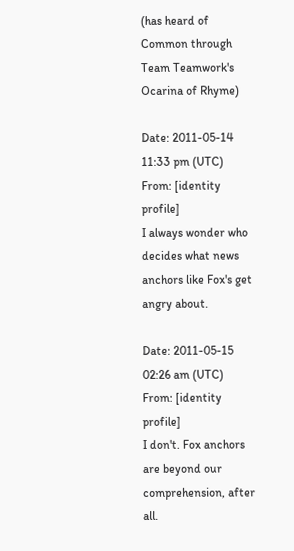(has heard of Common through Team Teamwork's Ocarina of Rhyme)

Date: 2011-05-14 11:33 pm (UTC)
From: [identity profile]
I always wonder who decides what news anchors like Fox's get angry about.

Date: 2011-05-15 02:26 am (UTC)
From: [identity profile]
I don't. Fox anchors are beyond our comprehension, after all.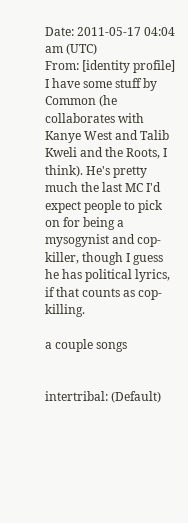Date: 2011-05-17 04:04 am (UTC)
From: [identity profile]
I have some stuff by Common (he collaborates with Kanye West and Talib Kweli and the Roots, I think). He's pretty much the last MC I'd expect people to pick on for being a mysogynist and cop-killer, though I guess he has political lyrics, if that counts as cop-killing.

a couple songs


intertribal: (Default)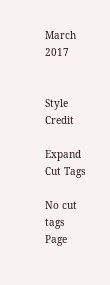March 2017


Style Credit

Expand Cut Tags

No cut tags
Page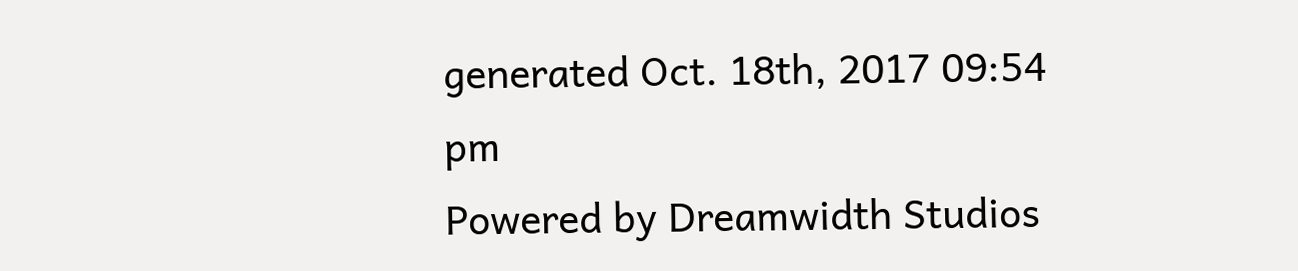generated Oct. 18th, 2017 09:54 pm
Powered by Dreamwidth Studios